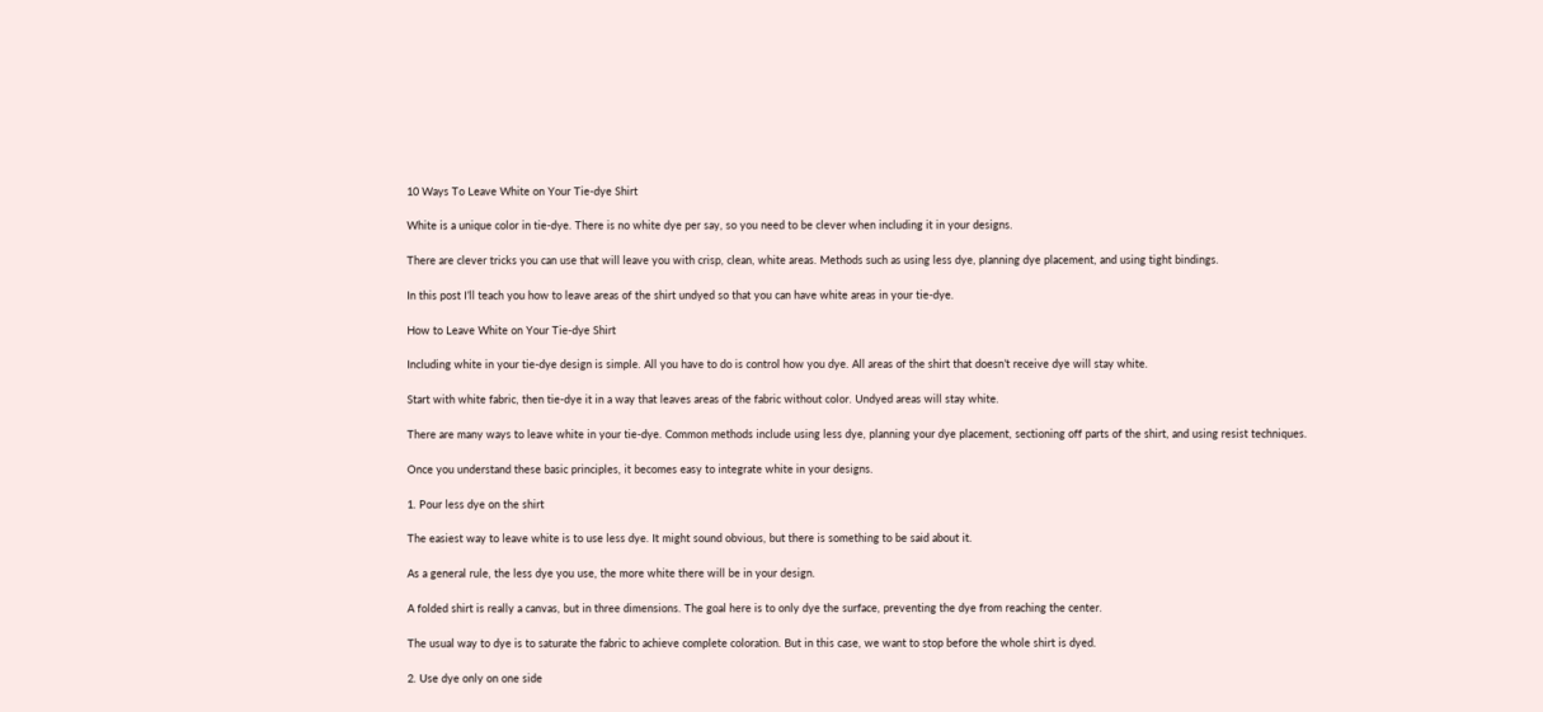10 Ways To Leave White on Your Tie-dye Shirt

White is a unique color in tie-dye. There is no white dye per say, so you need to be clever when including it in your designs.

There are clever tricks you can use that will leave you with crisp, clean, white areas. Methods such as using less dye, planning dye placement, and using tight bindings.

In this post I’ll teach you how to leave areas of the shirt undyed so that you can have white areas in your tie-dye.

How to Leave White on Your Tie-dye Shirt

Including white in your tie-dye design is simple. All you have to do is control how you dye. All areas of the shirt that doesn’t receive dye will stay white.

Start with white fabric, then tie-dye it in a way that leaves areas of the fabric without color. Undyed areas will stay white.

There are many ways to leave white in your tie-dye. Common methods include using less dye, planning your dye placement, sectioning off parts of the shirt, and using resist techniques.

Once you understand these basic principles, it becomes easy to integrate white in your designs.

1. Pour less dye on the shirt

The easiest way to leave white is to use less dye. It might sound obvious, but there is something to be said about it.

As a general rule, the less dye you use, the more white there will be in your design.

A folded shirt is really a canvas, but in three dimensions. The goal here is to only dye the surface, preventing the dye from reaching the center.

The usual way to dye is to saturate the fabric to achieve complete coloration. But in this case, we want to stop before the whole shirt is dyed.

2. Use dye only on one side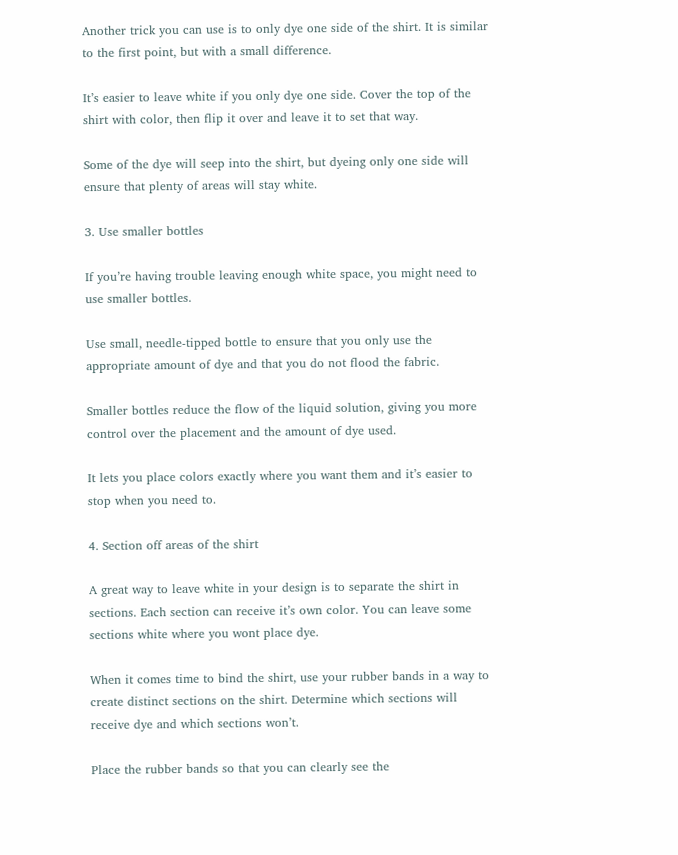Another trick you can use is to only dye one side of the shirt. It is similar to the first point, but with a small difference.

It’s easier to leave white if you only dye one side. Cover the top of the shirt with color, then flip it over and leave it to set that way.

Some of the dye will seep into the shirt, but dyeing only one side will ensure that plenty of areas will stay white.

3. Use smaller bottles

If you’re having trouble leaving enough white space, you might need to use smaller bottles.

Use small, needle-tipped bottle to ensure that you only use the appropriate amount of dye and that you do not flood the fabric.

Smaller bottles reduce the flow of the liquid solution, giving you more control over the placement and the amount of dye used.

It lets you place colors exactly where you want them and it’s easier to stop when you need to.

4. Section off areas of the shirt

A great way to leave white in your design is to separate the shirt in sections. Each section can receive it’s own color. You can leave some sections white where you wont place dye.

When it comes time to bind the shirt, use your rubber bands in a way to create distinct sections on the shirt. Determine which sections will receive dye and which sections won’t.

Place the rubber bands so that you can clearly see the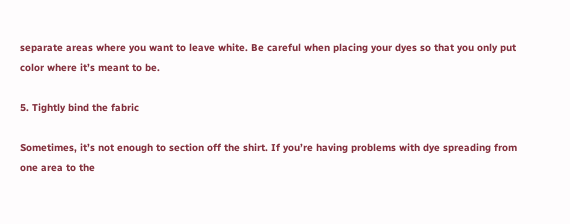separate areas where you want to leave white. Be careful when placing your dyes so that you only put color where it’s meant to be.

5. Tightly bind the fabric

Sometimes, it’s not enough to section off the shirt. If you’re having problems with dye spreading from one area to the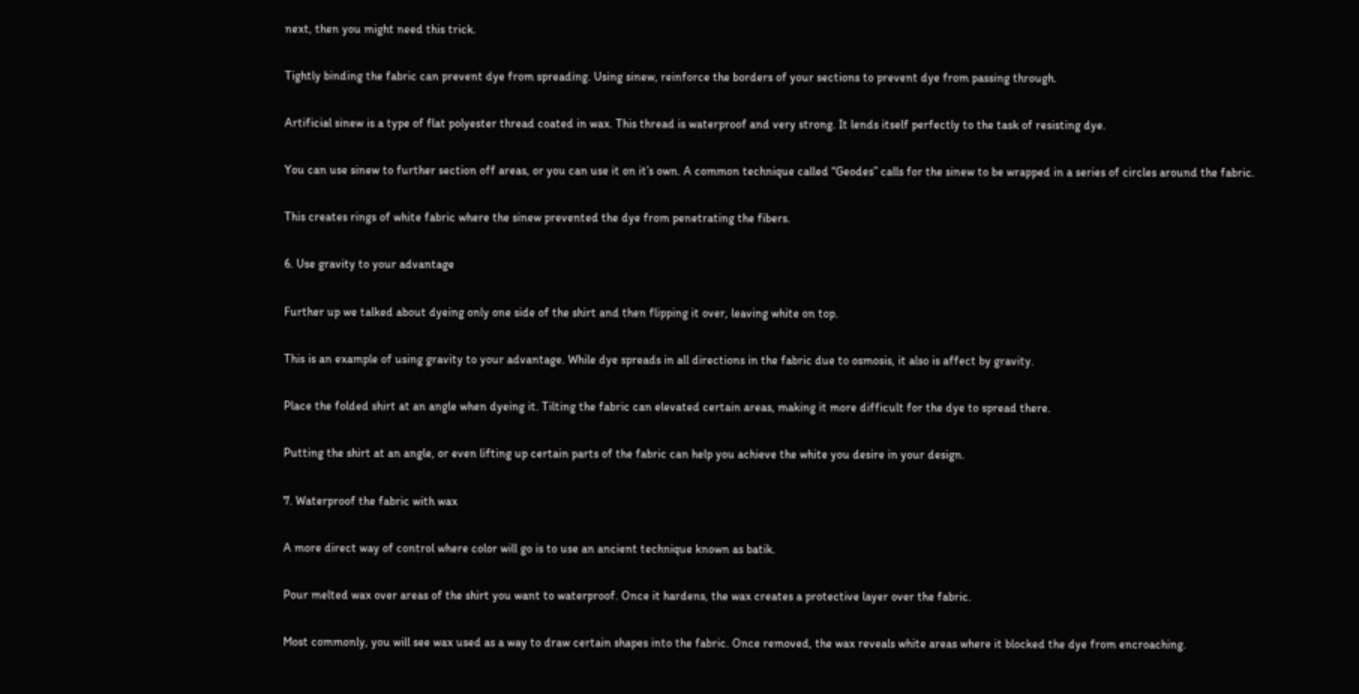next, then you might need this trick.

Tightly binding the fabric can prevent dye from spreading. Using sinew, reinforce the borders of your sections to prevent dye from passing through.

Artificial sinew is a type of flat polyester thread coated in wax. This thread is waterproof and very strong. It lends itself perfectly to the task of resisting dye.

You can use sinew to further section off areas, or you can use it on it’s own. A common technique called “Geodes” calls for the sinew to be wrapped in a series of circles around the fabric.

This creates rings of white fabric where the sinew prevented the dye from penetrating the fibers.

6. Use gravity to your advantage

Further up we talked about dyeing only one side of the shirt and then flipping it over, leaving white on top.

This is an example of using gravity to your advantage. While dye spreads in all directions in the fabric due to osmosis, it also is affect by gravity.

Place the folded shirt at an angle when dyeing it. Tilting the fabric can elevated certain areas, making it more difficult for the dye to spread there.

Putting the shirt at an angle, or even lifting up certain parts of the fabric can help you achieve the white you desire in your design.

7. Waterproof the fabric with wax

A more direct way of control where color will go is to use an ancient technique known as batik.

Pour melted wax over areas of the shirt you want to waterproof. Once it hardens, the wax creates a protective layer over the fabric.

Most commonly, you will see wax used as a way to draw certain shapes into the fabric. Once removed, the wax reveals white areas where it blocked the dye from encroaching.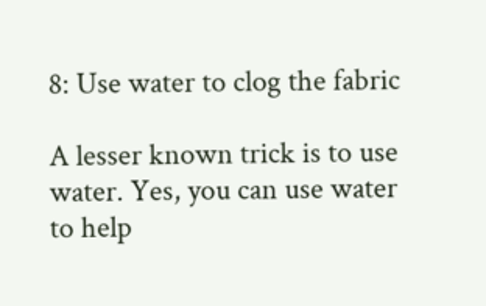8: Use water to clog the fabric

A lesser known trick is to use water. Yes, you can use water to help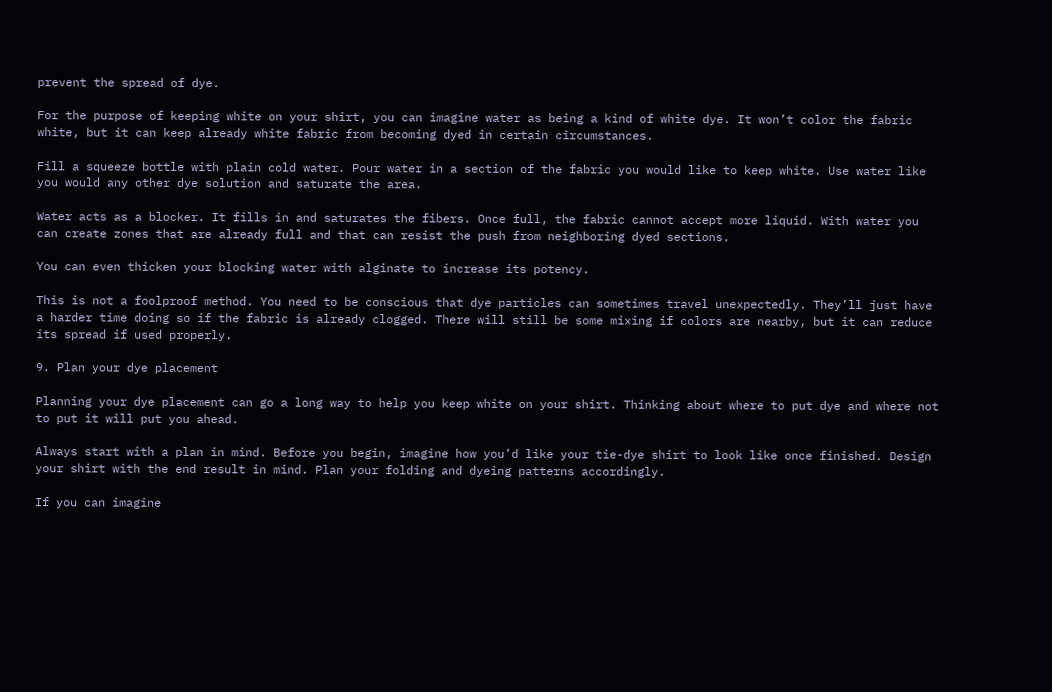prevent the spread of dye.

For the purpose of keeping white on your shirt, you can imagine water as being a kind of white dye. It won’t color the fabric white, but it can keep already white fabric from becoming dyed in certain circumstances.

Fill a squeeze bottle with plain cold water. Pour water in a section of the fabric you would like to keep white. Use water like you would any other dye solution and saturate the area.

Water acts as a blocker. It fills in and saturates the fibers. Once full, the fabric cannot accept more liquid. With water you can create zones that are already full and that can resist the push from neighboring dyed sections.

You can even thicken your blocking water with alginate to increase its potency.

This is not a foolproof method. You need to be conscious that dye particles can sometimes travel unexpectedly. They’ll just have a harder time doing so if the fabric is already clogged. There will still be some mixing if colors are nearby, but it can reduce its spread if used properly.

9. Plan your dye placement

Planning your dye placement can go a long way to help you keep white on your shirt. Thinking about where to put dye and where not to put it will put you ahead.

Always start with a plan in mind. Before you begin, imagine how you’d like your tie-dye shirt to look like once finished. Design your shirt with the end result in mind. Plan your folding and dyeing patterns accordingly.

If you can imagine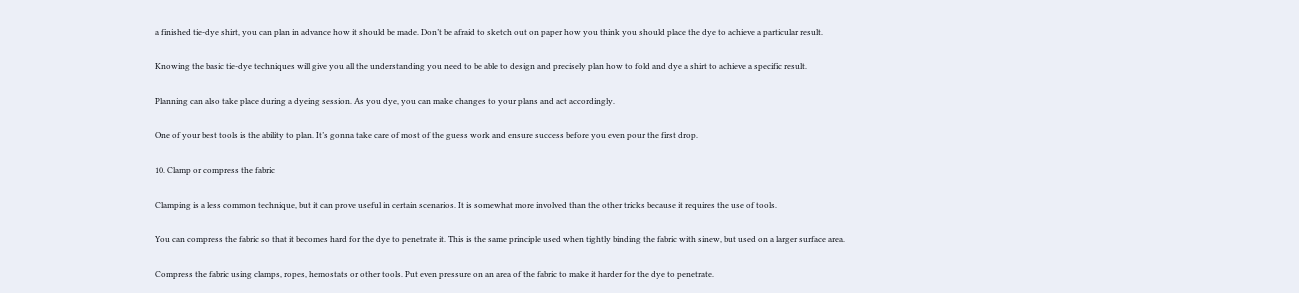a finished tie-dye shirt, you can plan in advance how it should be made. Don’t be afraid to sketch out on paper how you think you should place the dye to achieve a particular result.

Knowing the basic tie-dye techniques will give you all the understanding you need to be able to design and precisely plan how to fold and dye a shirt to achieve a specific result.

Planning can also take place during a dyeing session. As you dye, you can make changes to your plans and act accordingly.

One of your best tools is the ability to plan. It’s gonna take care of most of the guess work and ensure success before you even pour the first drop.

10. Clamp or compress the fabric

Clamping is a less common technique, but it can prove useful in certain scenarios. It is somewhat more involved than the other tricks because it requires the use of tools.

You can compress the fabric so that it becomes hard for the dye to penetrate it. This is the same principle used when tightly binding the fabric with sinew, but used on a larger surface area.

Compress the fabric using clamps, ropes, hemostats or other tools. Put even pressure on an area of the fabric to make it harder for the dye to penetrate.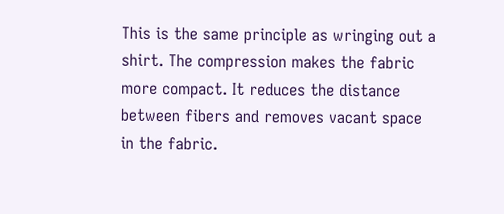This is the same principle as wringing out a shirt. The compression makes the fabric more compact. It reduces the distance between fibers and removes vacant space in the fabric.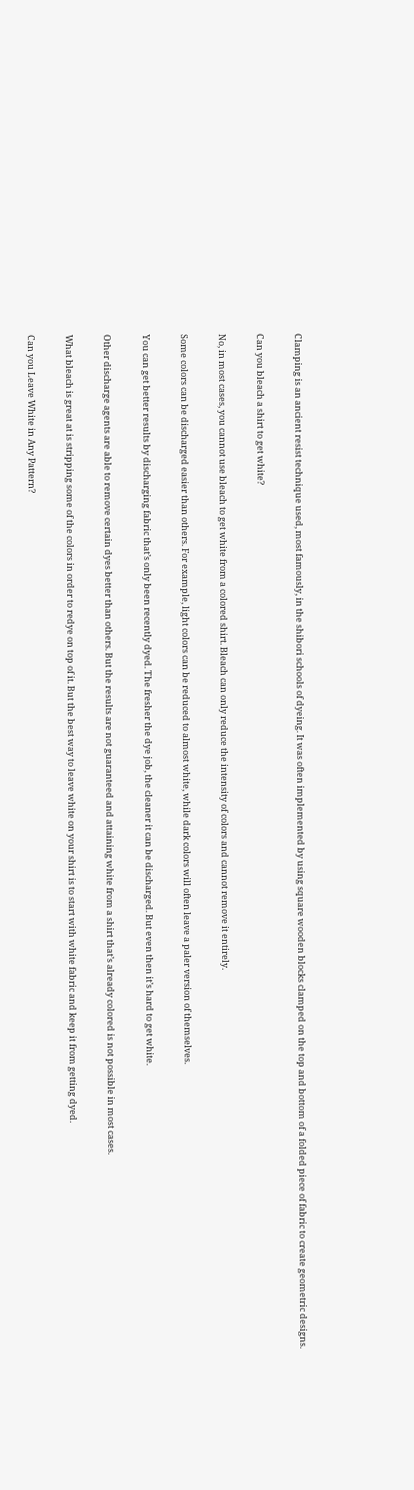Clamping is an ancient resist technique used, most famously, in the shibori schools of dyeing. It was often implemented by using square wooden blocks clamped on the top and bottom of a folded piece of fabric to create geometric designs.

Can you bleach a shirt to get white?

No, in most cases, you cannot use bleach to get white from a colored shirt. Bleach can only reduce the intensity of colors and cannot remove it entirely.

Some colors can be discharged easier than others. For example, light colors can be reduced to almost white, while dark colors will often leave a paler version of themselves.

You can get better results by discharging fabric that’s only been recently dyed. The fresher the dye job, the cleaner it can be discharged. But even then it’s hard to get white.

Other discharge agents are able to remove certain dyes better than others. But the results are not guaranteed and attaining white from a shirt that’s already colored is not possible in most cases.

What bleach is great at is stripping some of the colors in order to redye on top of it. But the best way to leave white on your shirt is to start with white fabric and keep it from getting dyed.

Can you Leave White in Any Pattern?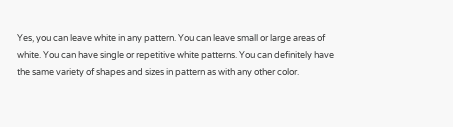Yes, you can leave white in any pattern. You can leave small or large areas of white. You can have single or repetitive white patterns. You can definitely have the same variety of shapes and sizes in pattern as with any other color.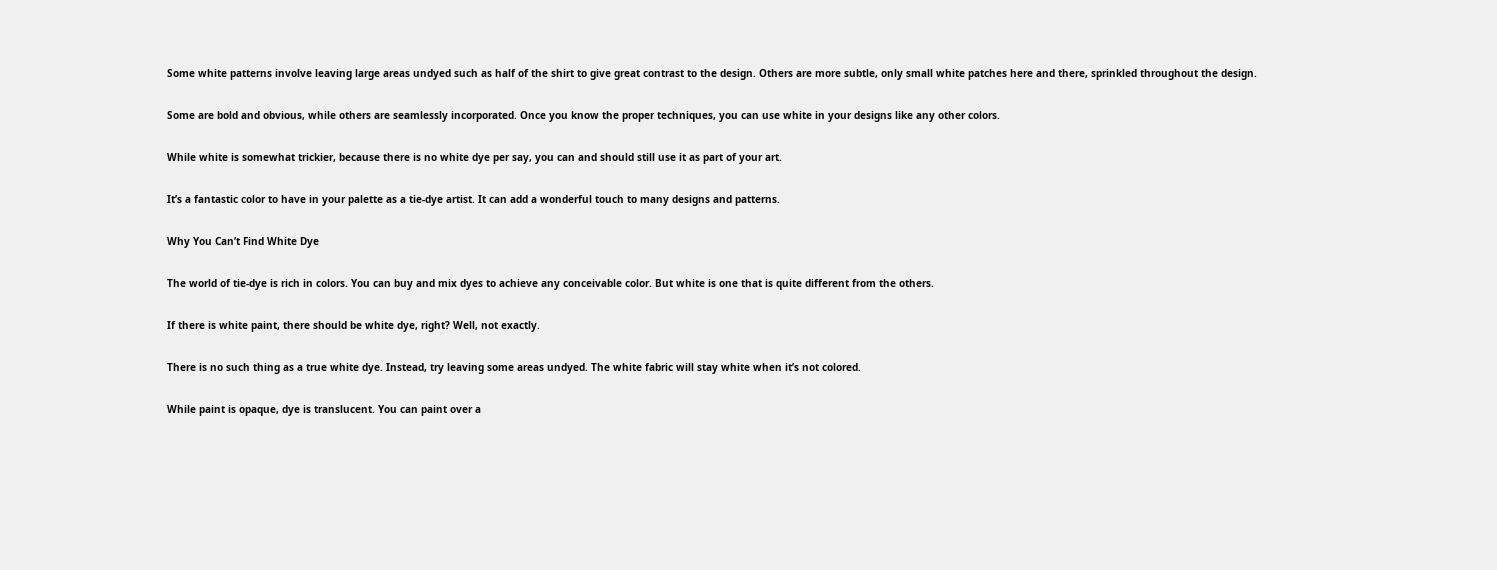Some white patterns involve leaving large areas undyed such as half of the shirt to give great contrast to the design. Others are more subtle, only small white patches here and there, sprinkled throughout the design.

Some are bold and obvious, while others are seamlessly incorporated. Once you know the proper techniques, you can use white in your designs like any other colors.

While white is somewhat trickier, because there is no white dye per say, you can and should still use it as part of your art.

It’s a fantastic color to have in your palette as a tie-dye artist. It can add a wonderful touch to many designs and patterns.

Why You Can’t Find White Dye

The world of tie-dye is rich in colors. You can buy and mix dyes to achieve any conceivable color. But white is one that is quite different from the others.

If there is white paint, there should be white dye, right? Well, not exactly.

There is no such thing as a true white dye. Instead, try leaving some areas undyed. The white fabric will stay white when it’s not colored.

While paint is opaque, dye is translucent. You can paint over a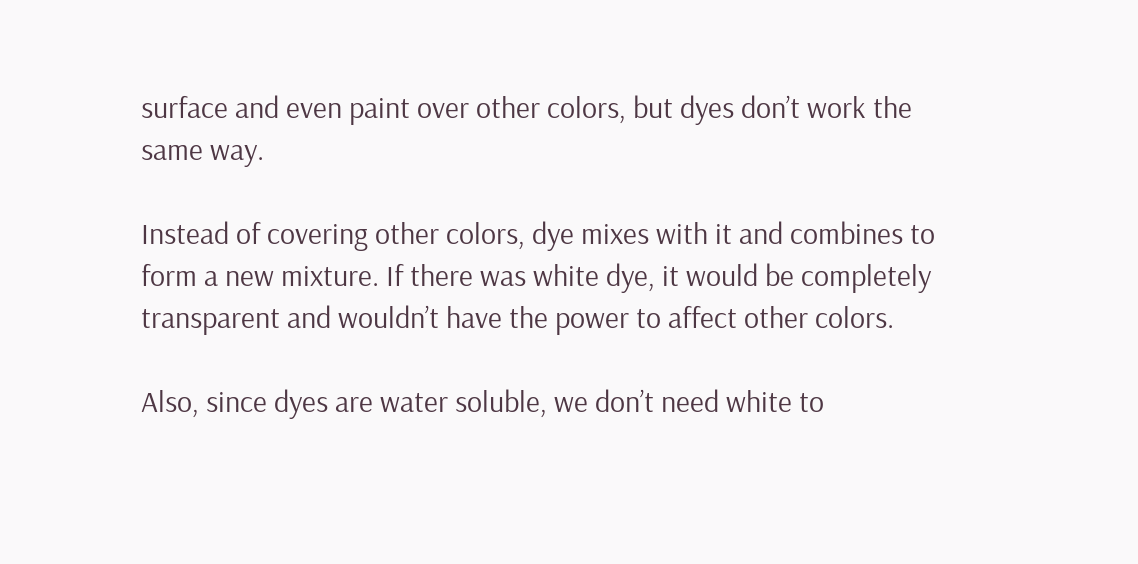surface and even paint over other colors, but dyes don’t work the same way.

Instead of covering other colors, dye mixes with it and combines to form a new mixture. If there was white dye, it would be completely transparent and wouldn’t have the power to affect other colors.

Also, since dyes are water soluble, we don’t need white to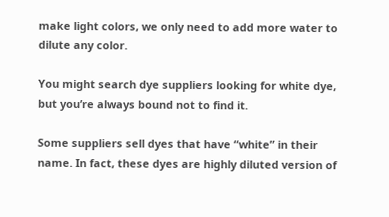make light colors, we only need to add more water to dilute any color.

You might search dye suppliers looking for white dye, but you’re always bound not to find it.

Some suppliers sell dyes that have “white” in their name. In fact, these dyes are highly diluted version of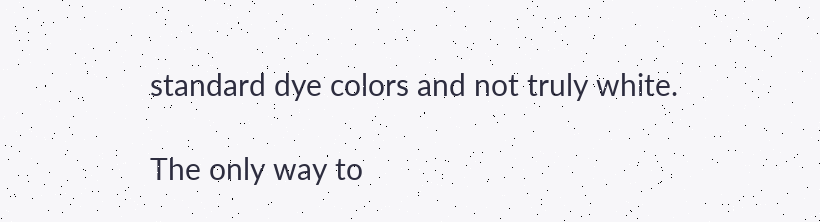standard dye colors and not truly white.

The only way to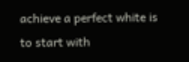achieve a perfect white is to start with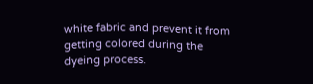white fabric and prevent it from getting colored during the dyeing process.